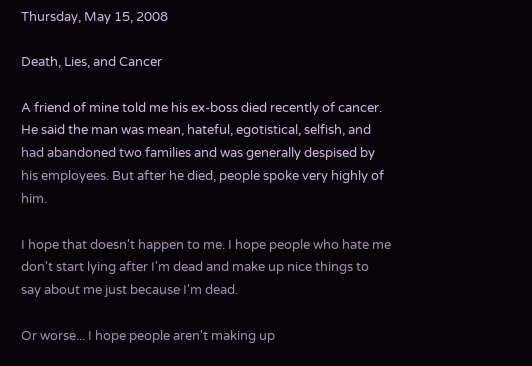Thursday, May 15, 2008

Death, Lies, and Cancer

A friend of mine told me his ex-boss died recently of cancer. He said the man was mean, hateful, egotistical, selfish, and had abandoned two families and was generally despised by his employees. But after he died, people spoke very highly of him.

I hope that doesn't happen to me. I hope people who hate me don't start lying after I'm dead and make up nice things to say about me just because I'm dead.

Or worse... I hope people aren't making up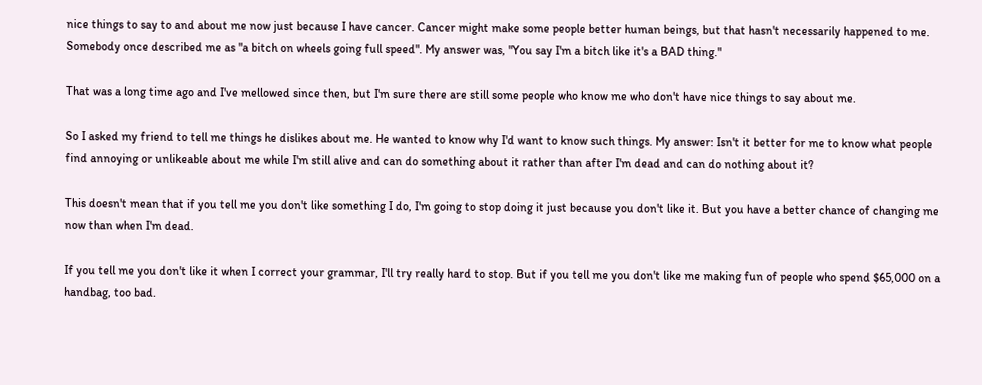nice things to say to and about me now just because I have cancer. Cancer might make some people better human beings, but that hasn't necessarily happened to me. Somebody once described me as "a bitch on wheels going full speed". My answer was, "You say I'm a bitch like it's a BAD thing."

That was a long time ago and I've mellowed since then, but I'm sure there are still some people who know me who don't have nice things to say about me.

So I asked my friend to tell me things he dislikes about me. He wanted to know why I'd want to know such things. My answer: Isn't it better for me to know what people find annoying or unlikeable about me while I'm still alive and can do something about it rather than after I'm dead and can do nothing about it?

This doesn't mean that if you tell me you don't like something I do, I'm going to stop doing it just because you don't like it. But you have a better chance of changing me now than when I'm dead.

If you tell me you don't like it when I correct your grammar, I'll try really hard to stop. But if you tell me you don't like me making fun of people who spend $65,000 on a handbag, too bad.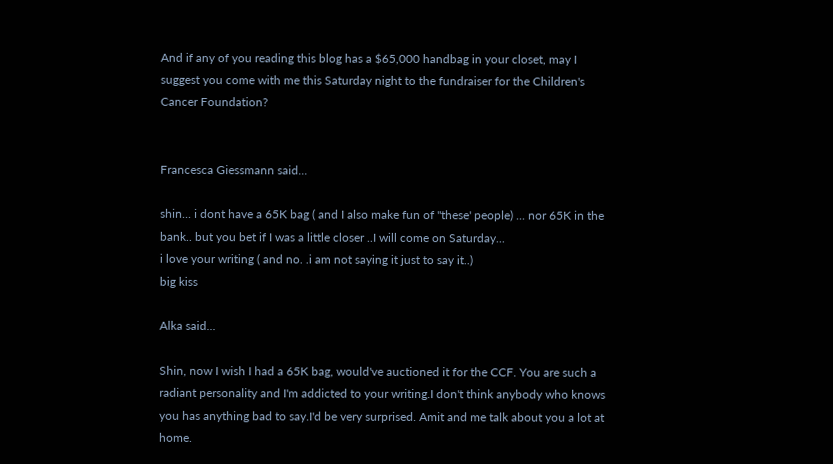And if any of you reading this blog has a $65,000 handbag in your closet, may I suggest you come with me this Saturday night to the fundraiser for the Children's Cancer Foundation?


Francesca Giessmann said...

shin... i dont have a 65K bag ( and I also make fun of "these' people) ... nor 65K in the bank.. but you bet if I was a little closer ..I will come on Saturday...
i love your writing ( and no. .i am not saying it just to say it..)
big kiss

Alka said...

Shin, now I wish I had a 65K bag, would've auctioned it for the CCF. You are such a radiant personality and I'm addicted to your writing.I don't think anybody who knows you has anything bad to say.I'd be very surprised. Amit and me talk about you a lot at home.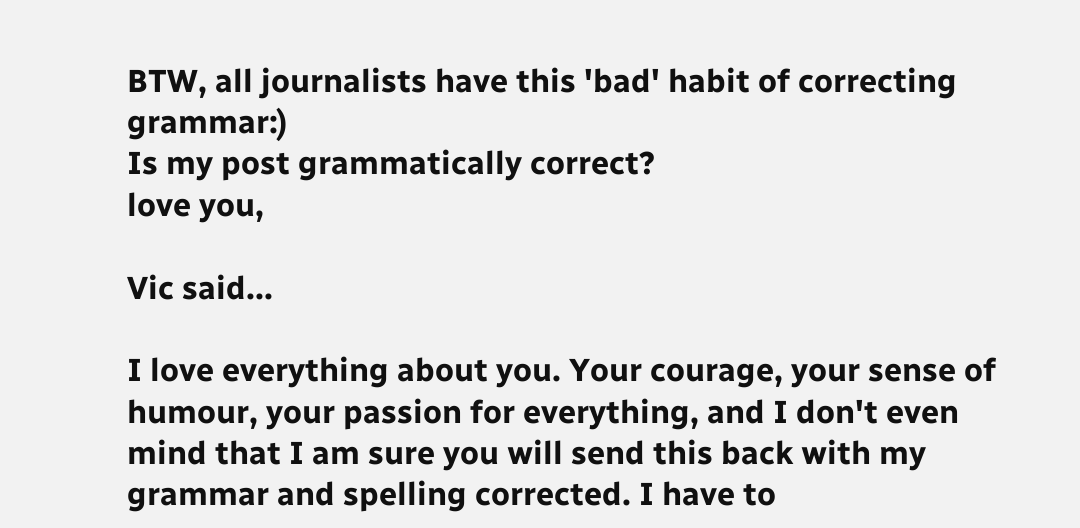BTW, all journalists have this 'bad' habit of correcting grammar:)
Is my post grammatically correct?
love you,

Vic said...

I love everything about you. Your courage, your sense of humour, your passion for everything, and I don't even mind that I am sure you will send this back with my grammar and spelling corrected. I have to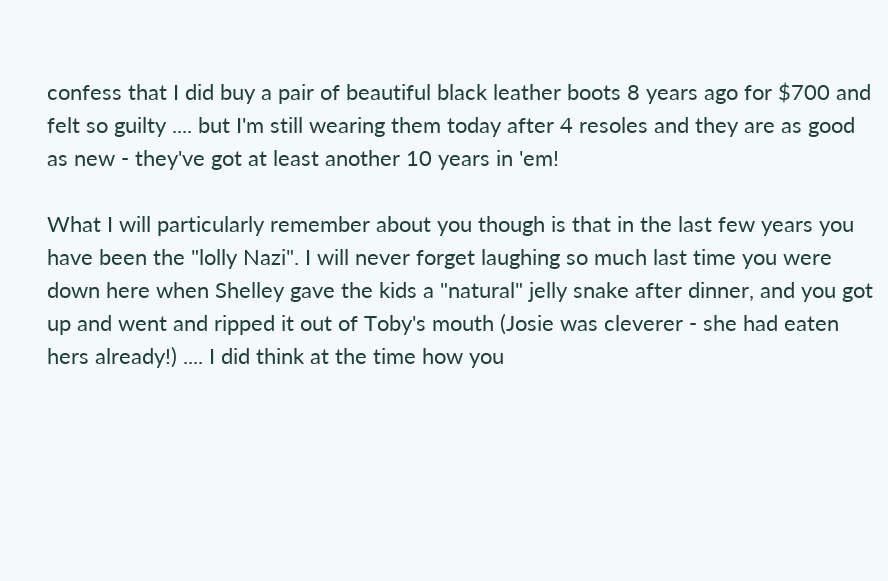confess that I did buy a pair of beautiful black leather boots 8 years ago for $700 and felt so guilty .... but I'm still wearing them today after 4 resoles and they are as good as new - they've got at least another 10 years in 'em!

What I will particularly remember about you though is that in the last few years you have been the "lolly Nazi". I will never forget laughing so much last time you were down here when Shelley gave the kids a "natural" jelly snake after dinner, and you got up and went and ripped it out of Toby's mouth (Josie was cleverer - she had eaten hers already!) .... I did think at the time how you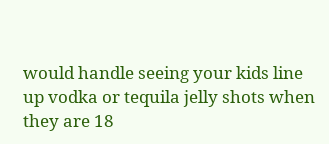would handle seeing your kids line up vodka or tequila jelly shots when they are 18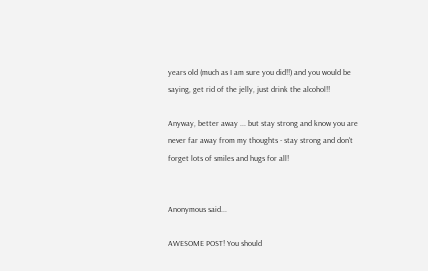years old (much as I am sure you did!!) and you would be saying, get rid of the jelly, just drink the alcohol!!

Anyway, better away ... but stay strong and know you are never far away from my thoughts - stay strong and don't forget lots of smiles and hugs for all!


Anonymous said...

AWESOME POST! You should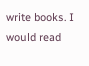write books. I would read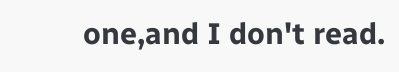one,and I don't read.